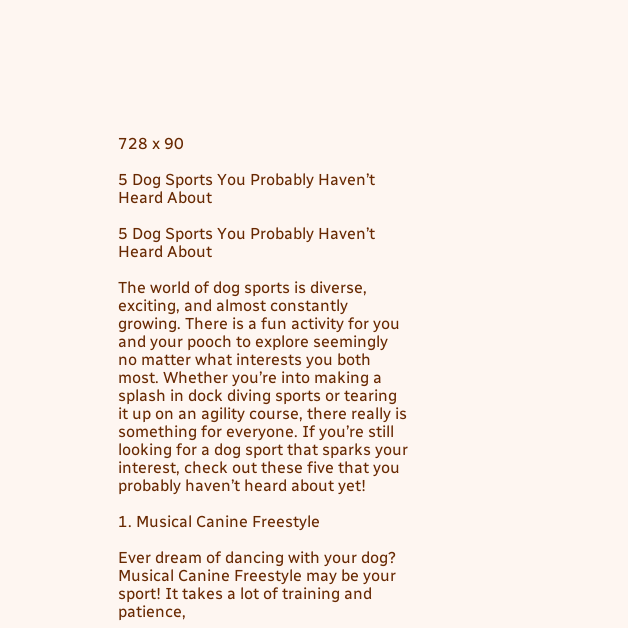728 x 90

5 Dog Sports You Probably Haven’t Heard About

5 Dog Sports You Probably Haven’t Heard About

The world of dog sports is diverse, exciting, and almost constantly growing. There is a fun activity for you and your pooch to explore seemingly no matter what interests you both most. Whether you’re into making a splash in dock diving sports or tearing it up on an agility course, there really is something for everyone. If you’re still looking for a dog sport that sparks your interest, check out these five that you probably haven’t heard about yet!

1. Musical Canine Freestyle

Ever dream of dancing with your dog? Musical Canine Freestyle may be your sport! It takes a lot of training and patience,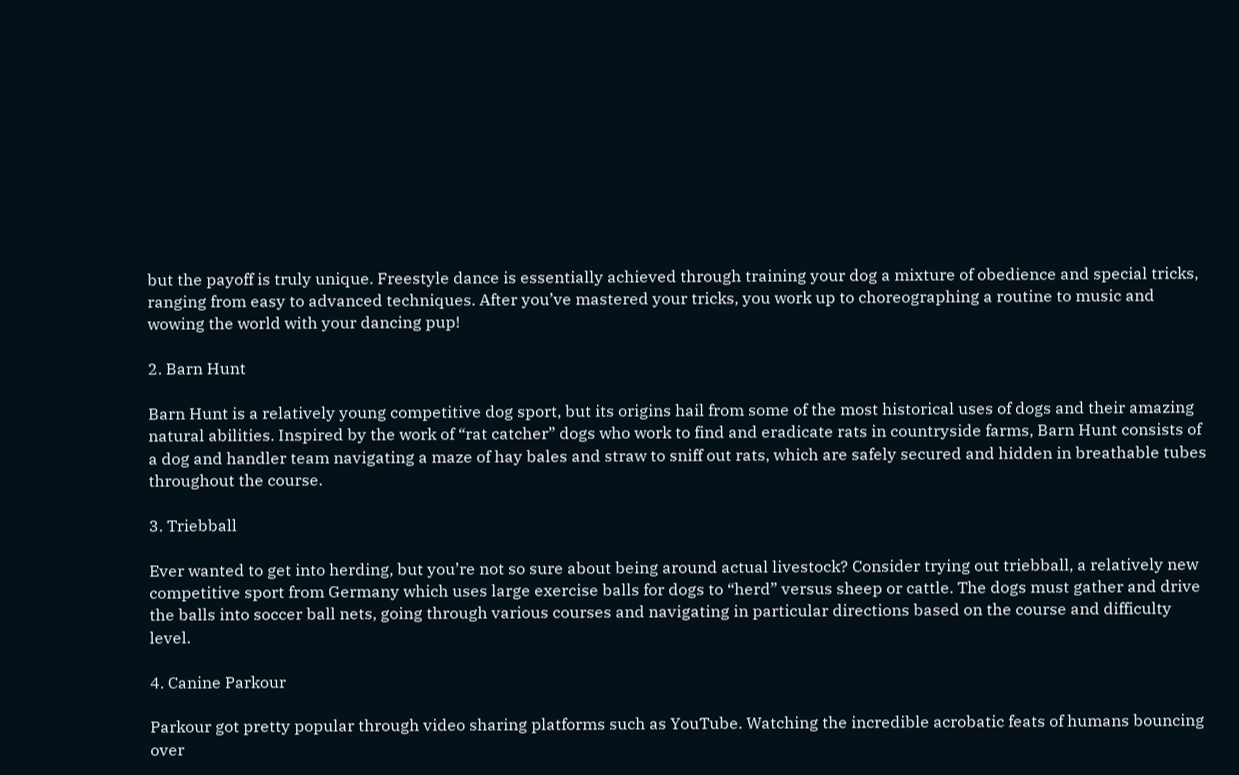but the payoff is truly unique. Freestyle dance is essentially achieved through training your dog a mixture of obedience and special tricks, ranging from easy to advanced techniques. After you’ve mastered your tricks, you work up to choreographing a routine to music and wowing the world with your dancing pup!

2. Barn Hunt

Barn Hunt is a relatively young competitive dog sport, but its origins hail from some of the most historical uses of dogs and their amazing natural abilities. Inspired by the work of “rat catcher” dogs who work to find and eradicate rats in countryside farms, Barn Hunt consists of a dog and handler team navigating a maze of hay bales and straw to sniff out rats, which are safely secured and hidden in breathable tubes throughout the course.

3. Triebball

Ever wanted to get into herding, but you’re not so sure about being around actual livestock? Consider trying out triebball, a relatively new competitive sport from Germany which uses large exercise balls for dogs to “herd” versus sheep or cattle. The dogs must gather and drive the balls into soccer ball nets, going through various courses and navigating in particular directions based on the course and difficulty level.

4. Canine Parkour

Parkour got pretty popular through video sharing platforms such as YouTube. Watching the incredible acrobatic feats of humans bouncing over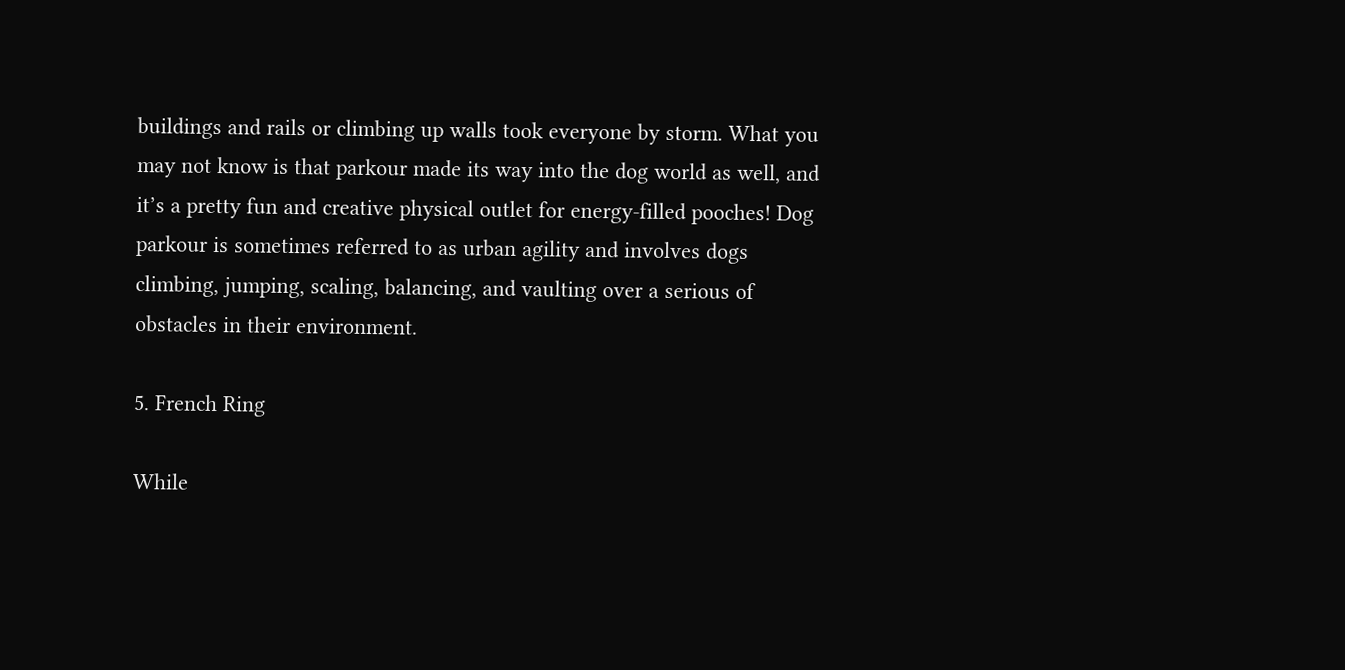buildings and rails or climbing up walls took everyone by storm. What you may not know is that parkour made its way into the dog world as well, and it’s a pretty fun and creative physical outlet for energy-filled pooches! Dog parkour is sometimes referred to as urban agility and involves dogs climbing, jumping, scaling, balancing, and vaulting over a serious of obstacles in their environment.

5. French Ring

While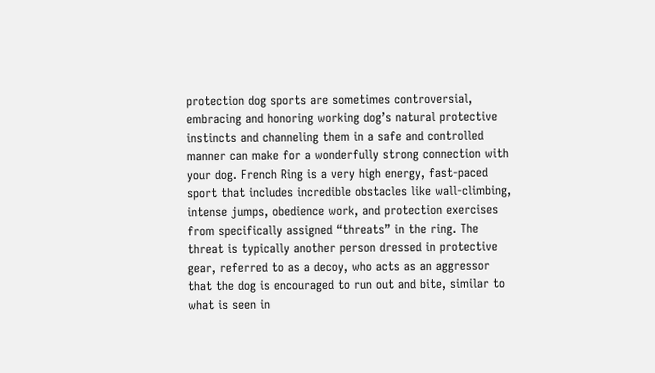protection dog sports are sometimes controversial, embracing and honoring working dog’s natural protective instincts and channeling them in a safe and controlled manner can make for a wonderfully strong connection with your dog. French Ring is a very high energy, fast-paced sport that includes incredible obstacles like wall-climbing, intense jumps, obedience work, and protection exercises from specifically assigned “threats” in the ring. The threat is typically another person dressed in protective gear, referred to as a decoy, who acts as an aggressor that the dog is encouraged to run out and bite, similar to what is seen in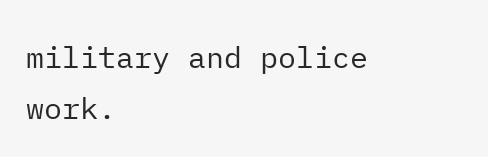military and police work.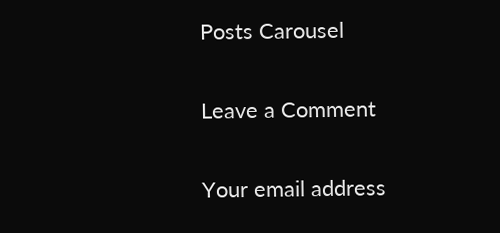Posts Carousel

Leave a Comment

Your email address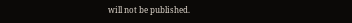will not be published.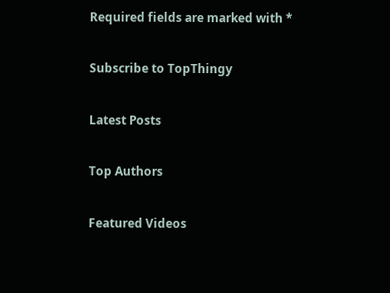Required fields are marked with *

Subscribe to TopThingy

Latest Posts

Top Authors

Featured Videos